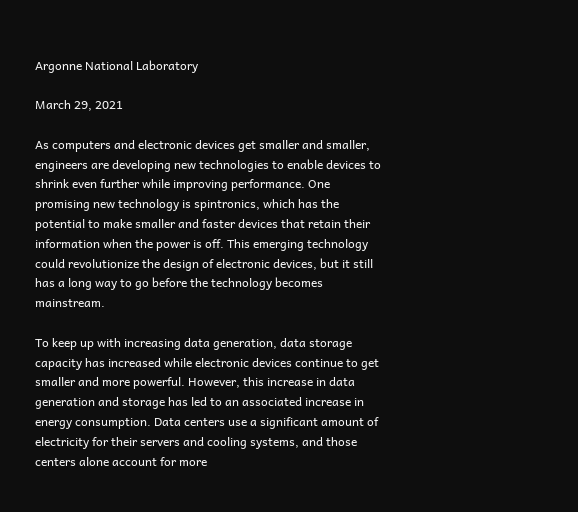Argonne National Laboratory

March 29, 2021

As computers and electronic devices get smaller and smaller, engineers are developing new technologies to enable devices to shrink even further while improving performance. One promising new technology is spintronics, which has the potential to make smaller and faster devices that retain their information when the power is off. This emerging technology could revolutionize the design of electronic devices, but it still has a long way to go before the technology becomes mainstream.

To keep up with increasing data generation, data storage capacity has increased while electronic devices continue to get smaller and more powerful. However, this increase in data generation and storage has led to an associated increase in energy consumption. Data centers use a significant amount of electricity for their servers and cooling systems, and those centers alone account for more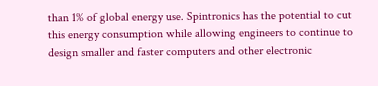than 1% of global energy use. Spintronics has the potential to cut this energy consumption while allowing engineers to continue to design smaller and faster computers and other electronic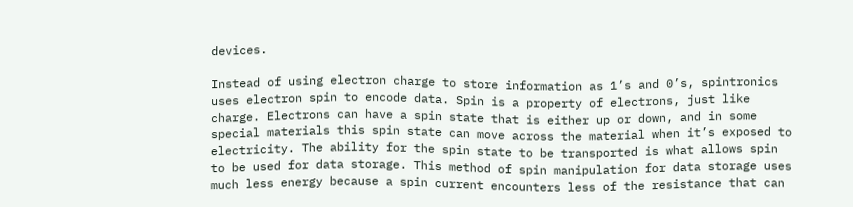devices.

Instead of using electron charge to store information as 1’s and 0’s, spintronics uses electron spin to encode data. Spin is a property of electrons, just like charge. Electrons can have a spin state that is either up or down, and in some special materials this spin state can move across the material when it’s exposed to electricity. The ability for the spin state to be transported is what allows spin to be used for data storage. This method of spin manipulation for data storage uses much less energy because a spin current encounters less of the resistance that can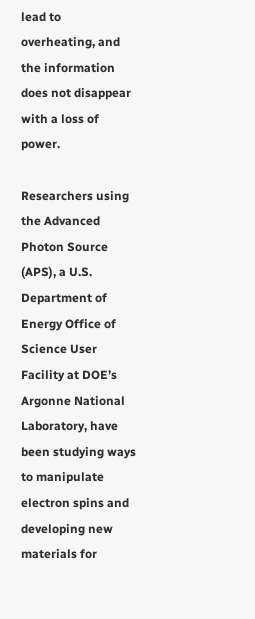lead to overheating, and the information does not disappear with a loss of power.

Researchers using the Advanced Photon Source (APS), a U.S. Department of Energy Office of Science User Facility at DOE’s Argonne National Laboratory, have been studying ways to manipulate electron spins and developing new materials for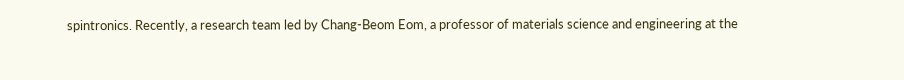spintronics. Recently, a research team led by Chang-Beom Eom, a professor of materials science and engineering at the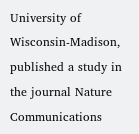University of Wisconsin-Madison, published a study in the journal Nature Communications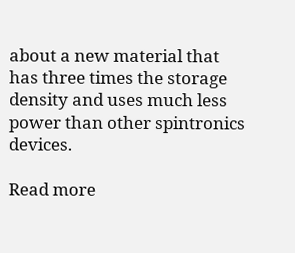about a new material that has three times the storage density and uses much less power than other spintronics devices.

Read more